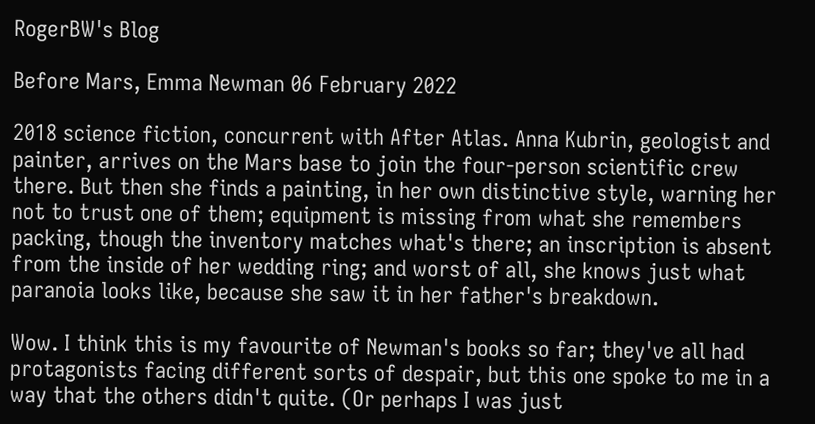RogerBW's Blog

Before Mars, Emma Newman 06 February 2022

2018 science fiction, concurrent with After Atlas. Anna Kubrin, geologist and painter, arrives on the Mars base to join the four-person scientific crew there. But then she finds a painting, in her own distinctive style, warning her not to trust one of them; equipment is missing from what she remembers packing, though the inventory matches what's there; an inscription is absent from the inside of her wedding ring; and worst of all, she knows just what paranoia looks like, because she saw it in her father's breakdown.

Wow. I think this is my favourite of Newman's books so far; they've all had protagonists facing different sorts of despair, but this one spoke to me in a way that the others didn't quite. (Or perhaps I was just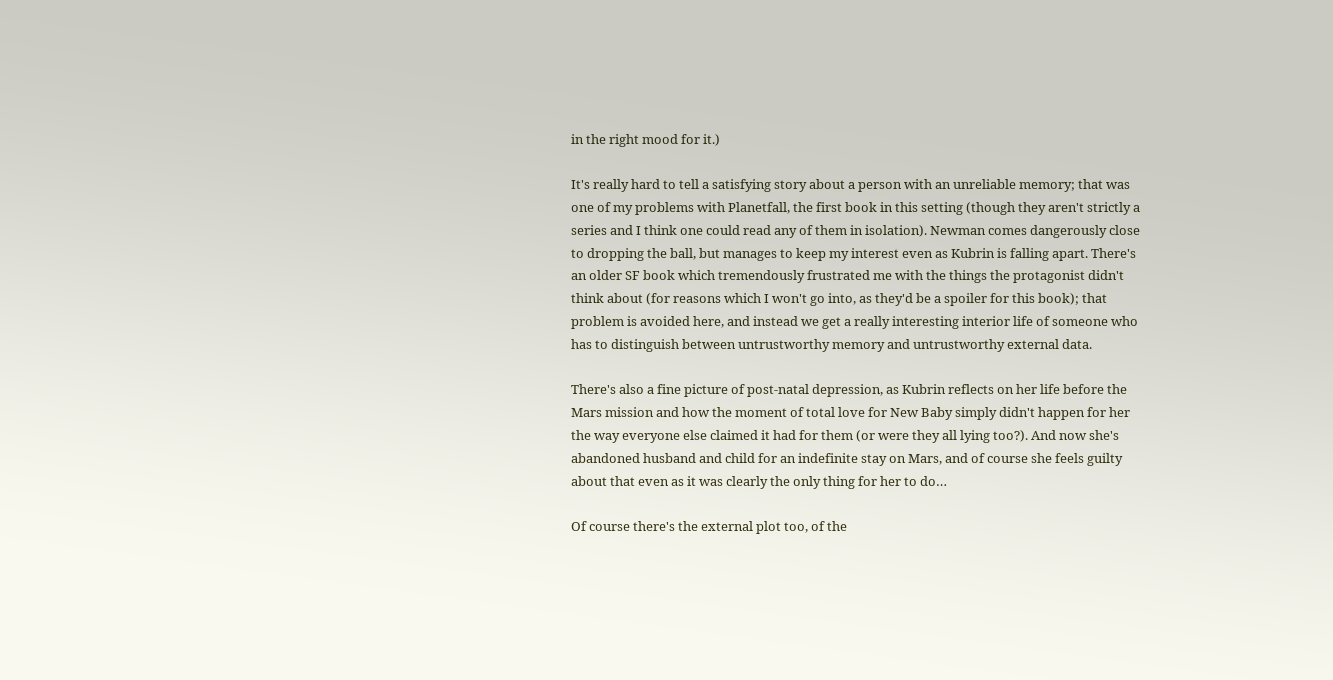in the right mood for it.)

It's really hard to tell a satisfying story about a person with an unreliable memory; that was one of my problems with Planetfall, the first book in this setting (though they aren't strictly a series and I think one could read any of them in isolation). Newman comes dangerously close to dropping the ball, but manages to keep my interest even as Kubrin is falling apart. There's an older SF book which tremendously frustrated me with the things the protagonist didn't think about (for reasons which I won't go into, as they'd be a spoiler for this book); that problem is avoided here, and instead we get a really interesting interior life of someone who has to distinguish between untrustworthy memory and untrustworthy external data.

There's also a fine picture of post-natal depression, as Kubrin reflects on her life before the Mars mission and how the moment of total love for New Baby simply didn't happen for her the way everyone else claimed it had for them (or were they all lying too?). And now she's abandoned husband and child for an indefinite stay on Mars, and of course she feels guilty about that even as it was clearly the only thing for her to do…

Of course there's the external plot too, of the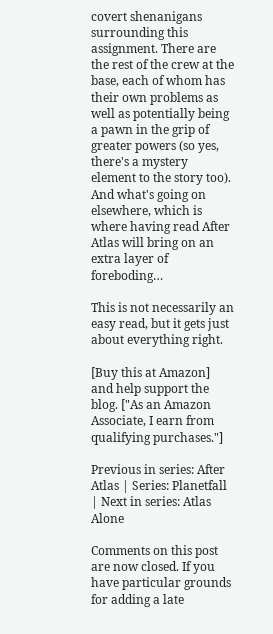covert shenanigans surrounding this assignment. There are the rest of the crew at the base, each of whom has their own problems as well as potentially being a pawn in the grip of greater powers (so yes, there's a mystery element to the story too). And what's going on elsewhere, which is where having read After Atlas will bring on an extra layer of foreboding…

This is not necessarily an easy read, but it gets just about everything right.

[Buy this at Amazon] and help support the blog. ["As an Amazon Associate, I earn from qualifying purchases."]

Previous in series: After Atlas | Series: Planetfall | Next in series: Atlas Alone

Comments on this post are now closed. If you have particular grounds for adding a late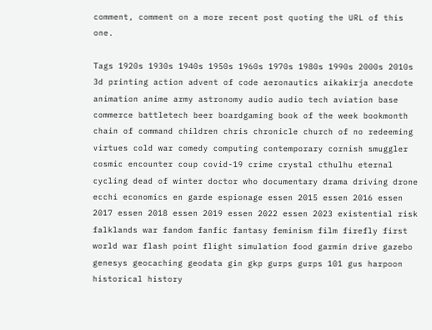comment, comment on a more recent post quoting the URL of this one.

Tags 1920s 1930s 1940s 1950s 1960s 1970s 1980s 1990s 2000s 2010s 3d printing action advent of code aeronautics aikakirja anecdote animation anime army astronomy audio audio tech aviation base commerce battletech beer boardgaming book of the week bookmonth chain of command children chris chronicle church of no redeeming virtues cold war comedy computing contemporary cornish smuggler cosmic encounter coup covid-19 crime crystal cthulhu eternal cycling dead of winter doctor who documentary drama driving drone ecchi economics en garde espionage essen 2015 essen 2016 essen 2017 essen 2018 essen 2019 essen 2022 essen 2023 existential risk falklands war fandom fanfic fantasy feminism film firefly first world war flash point flight simulation food garmin drive gazebo genesys geocaching geodata gin gkp gurps gurps 101 gus harpoon historical history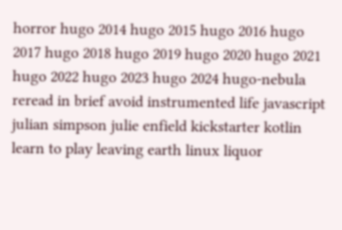horror hugo 2014 hugo 2015 hugo 2016 hugo 2017 hugo 2018 hugo 2019 hugo 2020 hugo 2021 hugo 2022 hugo 2023 hugo 2024 hugo-nebula reread in brief avoid instrumented life javascript julian simpson julie enfield kickstarter kotlin learn to play leaving earth linux liquor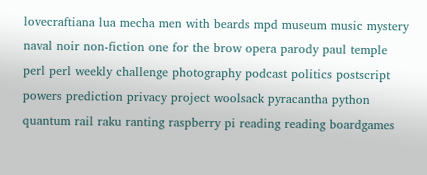lovecraftiana lua mecha men with beards mpd museum music mystery naval noir non-fiction one for the brow opera parody paul temple perl perl weekly challenge photography podcast politics postscript powers prediction privacy project woolsack pyracantha python quantum rail raku ranting raspberry pi reading reading boardgames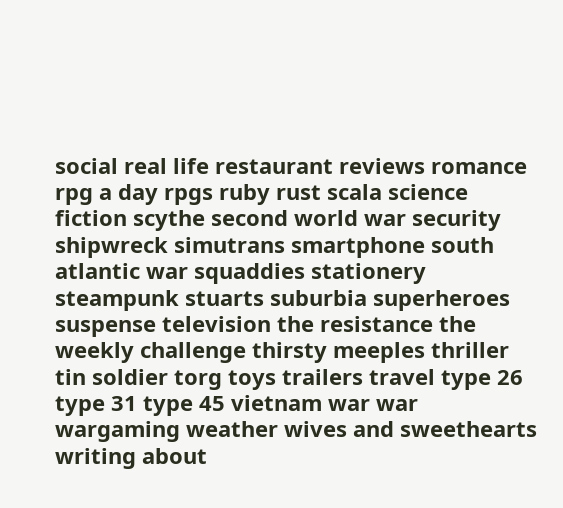social real life restaurant reviews romance rpg a day rpgs ruby rust scala science fiction scythe second world war security shipwreck simutrans smartphone south atlantic war squaddies stationery steampunk stuarts suburbia superheroes suspense television the resistance the weekly challenge thirsty meeples thriller tin soldier torg toys trailers travel type 26 type 31 type 45 vietnam war war wargaming weather wives and sweethearts writing about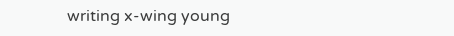writing x-wing young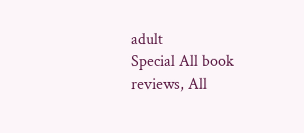adult
Special All book reviews, All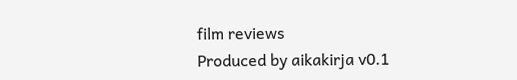film reviews
Produced by aikakirja v0.1